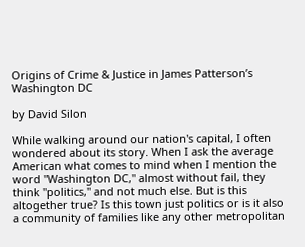Origins of Crime & Justice in James Patterson’s Washington DC

by David Silon

While walking around our nation's capital, I often wondered about its story. When I ask the average American what comes to mind when I mention the word "Washington DC," almost without fail, they think "politics," and not much else. But is this altogether true? Is this town just politics or is it also a community of families like any other metropolitan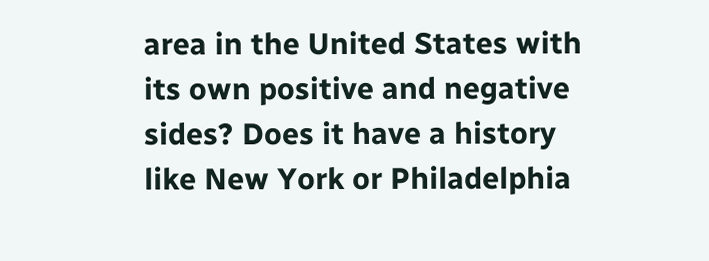area in the United States with its own positive and negative sides? Does it have a history like New York or Philadelphia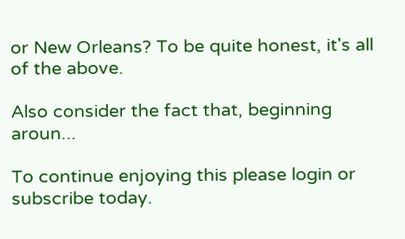or New Orleans? To be quite honest, it's all of the above.

Also consider the fact that, beginning aroun...

To continue enjoying this please login or subscribe today.